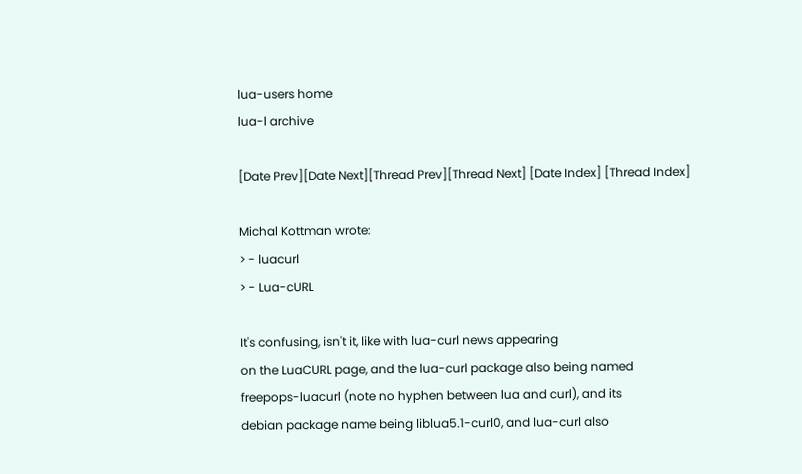lua-users home
lua-l archive

[Date Prev][Date Next][Thread Prev][Thread Next] [Date Index] [Thread Index]

Michal Kottman wrote:
> - luacurl
> - Lua-cURL

It's confusing, isn't it, like with lua-curl news appearing
on the LuaCURL page, and the lua-curl package also being named
freepops-luacurl (note no hyphen between lua and curl), and its
debian package name being liblua5.1-curl0, and lua-curl also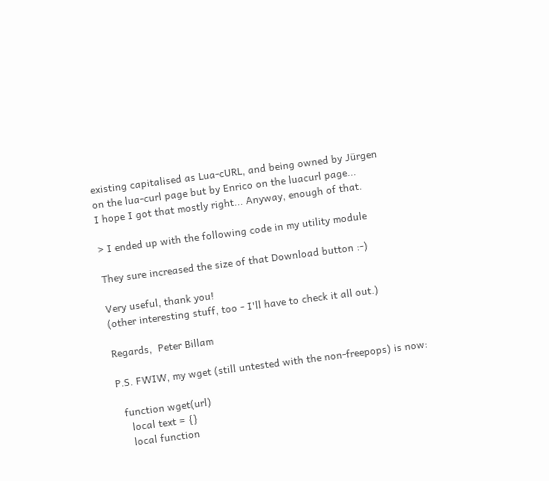existing capitalised as Lua-cURL, and being owned by Jürgen
on the lua-curl page but by Enrico on the luacurl page...
I hope I got that mostly right... Anyway, enough of that.

> I ended up with the following code in my utility module

They sure increased the size of that Download button :-)

Very useful, thank you!
(other interesting stuff, too - I'll have to check it all out.)

Regards,  Peter Billam

P.S. FWIW, my wget (still untested with the non-freepops) is now:

  function wget(url)
    local text = {}
    local function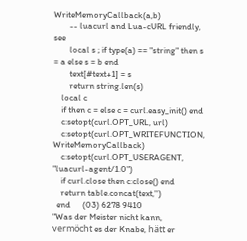WriteMemoryCallback(a,b)
        -- luacurl and Lua-cURL friendly, see
        local s ; if type(a) == "string" then s = a else s = b end
        text[#text+1] = s
        return string.len(s)
    local c
    if then c = else c = curl.easy_init() end
    c:setopt(curl.OPT_URL, url)
    c:setopt(curl.OPT_WRITEFUNCTION, WriteMemoryCallback)
    c:setopt(curl.OPT_USERAGENT, "luacurl-agent/1.0")
    if curl.close then c:close() end
    return table.concat(text,'')
  end      (03) 6278 9410
"Was der Meister nicht kann,   vermöcht es der Knabe, hätt er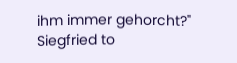ihm immer gehorcht?"   Siegfried to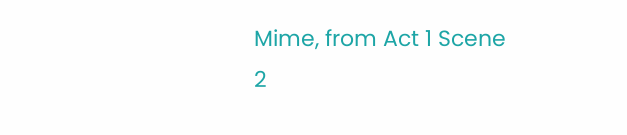Mime, from Act 1 Scene 2